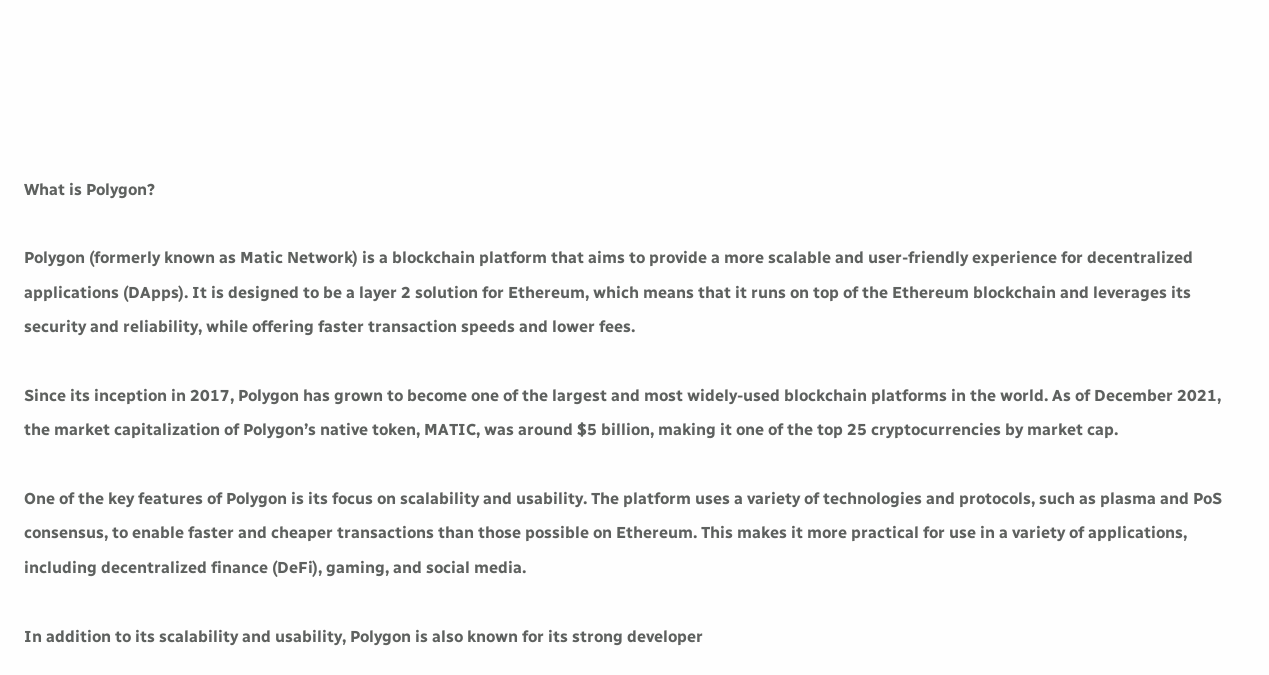What is Polygon?

Polygon (formerly known as Matic Network) is a blockchain platform that aims to provide a more scalable and user-friendly experience for decentralized applications (DApps). It is designed to be a layer 2 solution for Ethereum, which means that it runs on top of the Ethereum blockchain and leverages its security and reliability, while offering faster transaction speeds and lower fees.

Since its inception in 2017, Polygon has grown to become one of the largest and most widely-used blockchain platforms in the world. As of December 2021, the market capitalization of Polygon’s native token, MATIC, was around $5 billion, making it one of the top 25 cryptocurrencies by market cap.

One of the key features of Polygon is its focus on scalability and usability. The platform uses a variety of technologies and protocols, such as plasma and PoS consensus, to enable faster and cheaper transactions than those possible on Ethereum. This makes it more practical for use in a variety of applications, including decentralized finance (DeFi), gaming, and social media.

In addition to its scalability and usability, Polygon is also known for its strong developer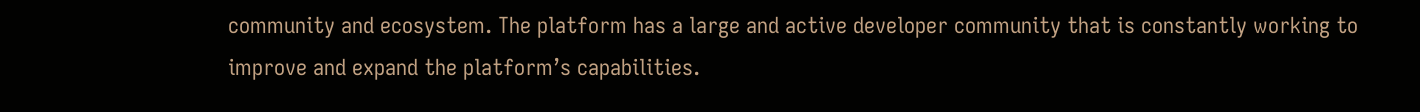community and ecosystem. The platform has a large and active developer community that is constantly working to improve and expand the platform’s capabilities.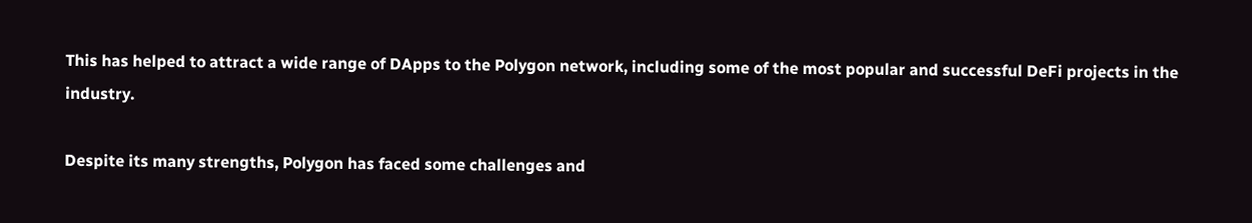This has helped to attract a wide range of DApps to the Polygon network, including some of the most popular and successful DeFi projects in the industry.

Despite its many strengths, Polygon has faced some challenges and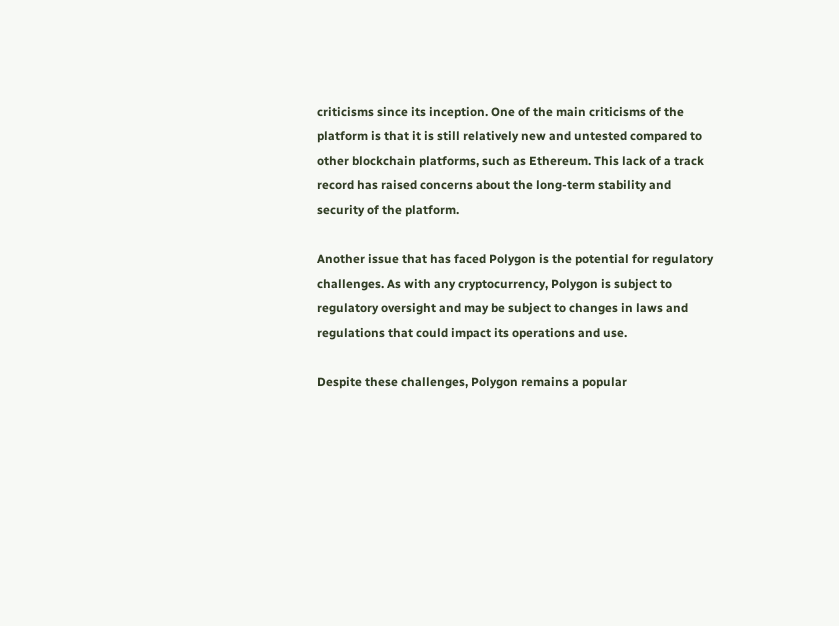criticisms since its inception. One of the main criticisms of the platform is that it is still relatively new and untested compared to other blockchain platforms, such as Ethereum. This lack of a track record has raised concerns about the long-term stability and security of the platform.

Another issue that has faced Polygon is the potential for regulatory challenges. As with any cryptocurrency, Polygon is subject to regulatory oversight and may be subject to changes in laws and regulations that could impact its operations and use.

Despite these challenges, Polygon remains a popular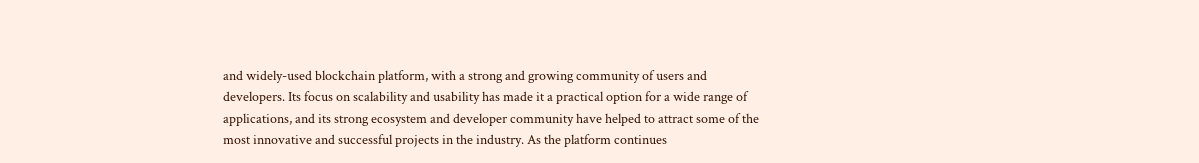and widely-used blockchain platform, with a strong and growing community of users and developers. Its focus on scalability and usability has made it a practical option for a wide range of applications, and its strong ecosystem and developer community have helped to attract some of the most innovative and successful projects in the industry. As the platform continues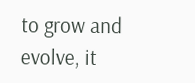to grow and evolve, it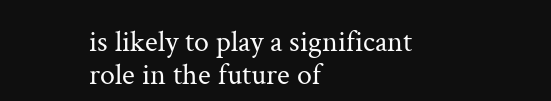is likely to play a significant role in the future of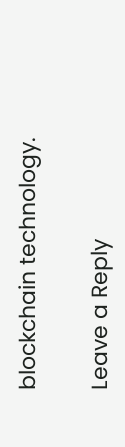blockchain technology.

Leave a Reply